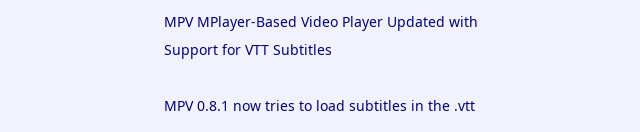MPV MPlayer-Based Video Player Updated with Support for VTT Subtitles

MPV 0.8.1 now tries to load subtitles in the .vtt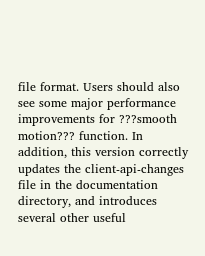file format. Users should also see some major performance improvements for ???smooth motion??? function. In addition, this version correctly updates the client-api-changes file in the documentation directory, and introduces several other useful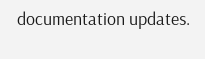documentation updates.